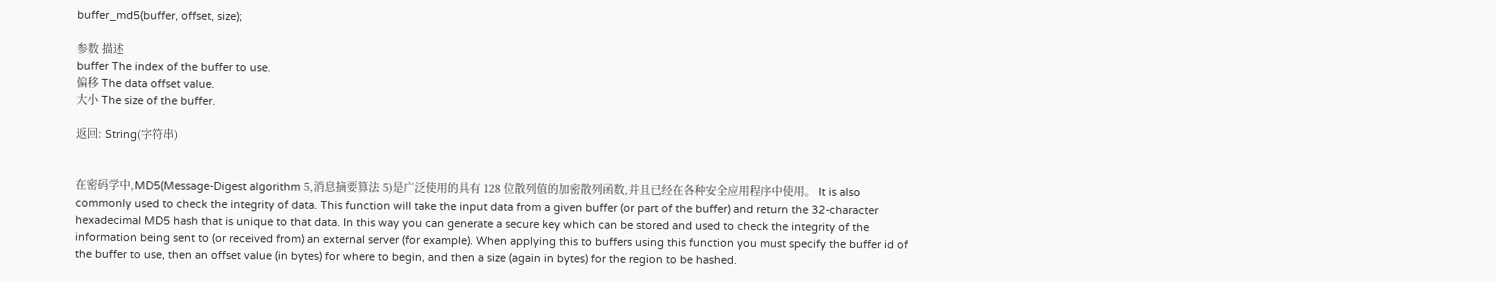buffer_md5(buffer, offset, size);

参数 描述
buffer The index of the buffer to use.
偏移 The data offset value.
大小 The size of the buffer.

返回: String(字符串)


在密码学中,MD5(Message-Digest algorithm 5,消息摘要算法 5)是广泛使用的具有 128 位散列值的加密散列函数,并且已经在各种安全应用程序中使用。 It is also commonly used to check the integrity of data. This function will take the input data from a given buffer (or part of the buffer) and return the 32-character hexadecimal MD5 hash that is unique to that data. In this way you can generate a secure key which can be stored and used to check the integrity of the information being sent to (or received from) an external server (for example). When applying this to buffers using this function you must specify the buffer id of the buffer to use, then an offset value (in bytes) for where to begin, and then a size (again in bytes) for the region to be hashed.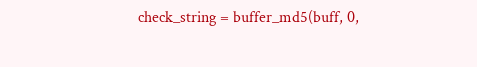check_string = buffer_md5(buff, 0,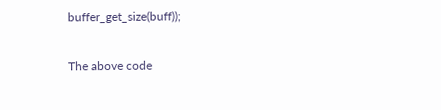buffer_get_size(buff));

The above code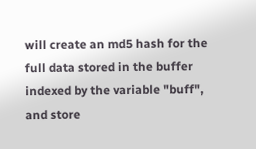will create an md5 hash for the full data stored in the buffer indexed by the variable "buff", and store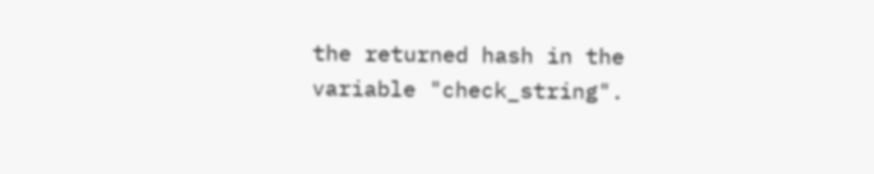the returned hash in the variable "check_string".